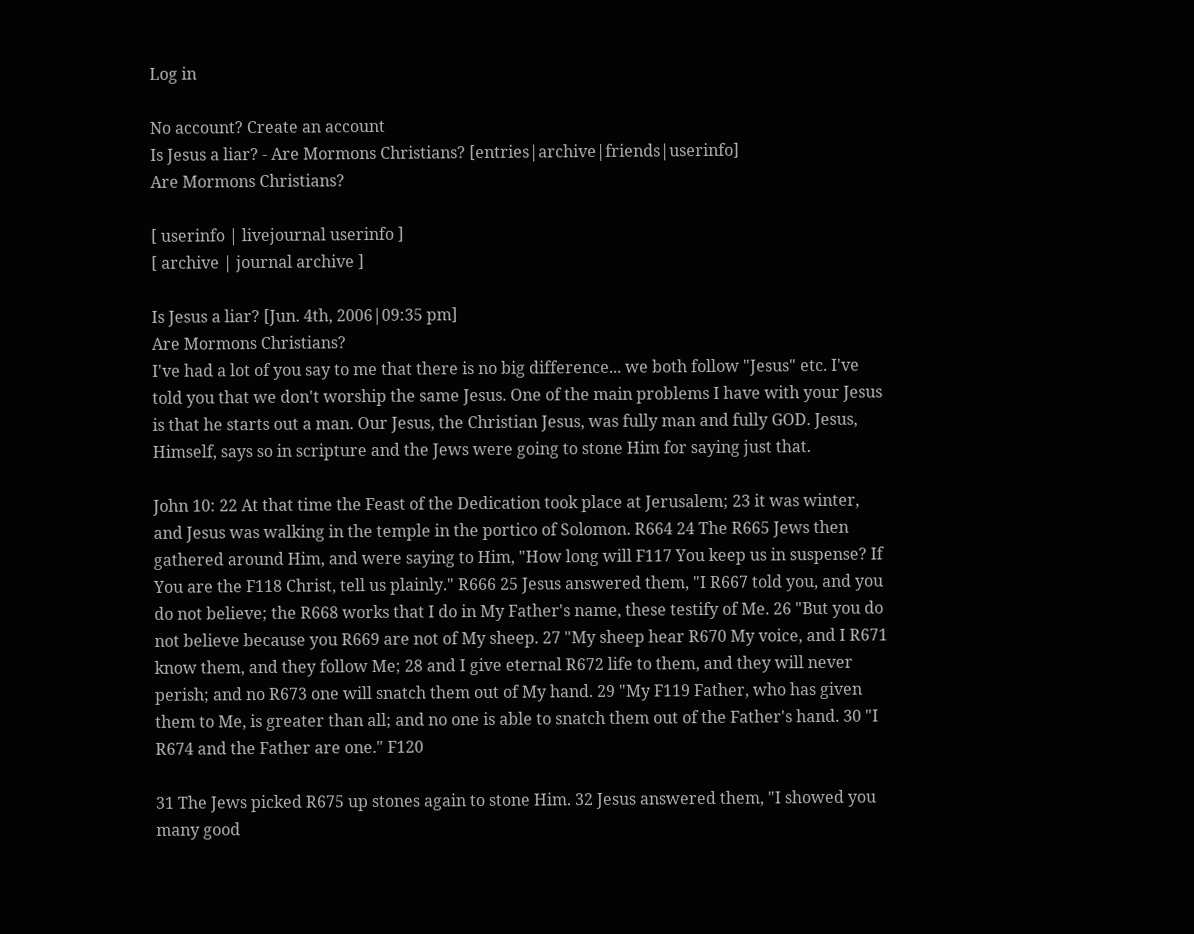Log in

No account? Create an account
Is Jesus a liar? - Are Mormons Christians? [entries|archive|friends|userinfo]
Are Mormons Christians?

[ userinfo | livejournal userinfo ]
[ archive | journal archive ]

Is Jesus a liar? [Jun. 4th, 2006|09:35 pm]
Are Mormons Christians?
I've had a lot of you say to me that there is no big difference... we both follow "Jesus" etc. I've told you that we don't worship the same Jesus. One of the main problems I have with your Jesus is that he starts out a man. Our Jesus, the Christian Jesus, was fully man and fully GOD. Jesus, Himself, says so in scripture and the Jews were going to stone Him for saying just that.

John 10: 22 At that time the Feast of the Dedication took place at Jerusalem; 23 it was winter, and Jesus was walking in the temple in the portico of Solomon. R664 24 The R665 Jews then gathered around Him, and were saying to Him, "How long will F117 You keep us in suspense? If You are the F118 Christ, tell us plainly." R666 25 Jesus answered them, "I R667 told you, and you do not believe; the R668 works that I do in My Father's name, these testify of Me. 26 "But you do not believe because you R669 are not of My sheep. 27 "My sheep hear R670 My voice, and I R671 know them, and they follow Me; 28 and I give eternal R672 life to them, and they will never perish; and no R673 one will snatch them out of My hand. 29 "My F119 Father, who has given them to Me, is greater than all; and no one is able to snatch them out of the Father's hand. 30 "I R674 and the Father are one." F120

31 The Jews picked R675 up stones again to stone Him. 32 Jesus answered them, "I showed you many good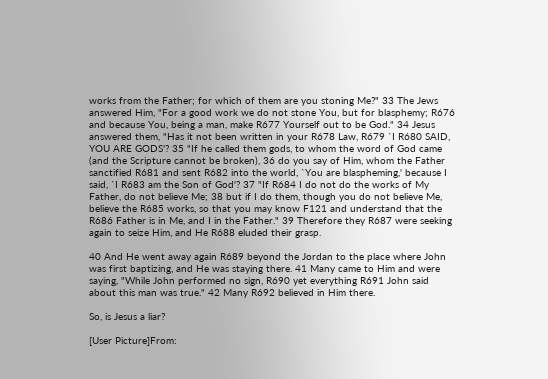works from the Father; for which of them are you stoning Me?" 33 The Jews answered Him, "For a good work we do not stone You, but for blasphemy; R676 and because You, being a man, make R677 Yourself out to be God." 34 Jesus answered them, "Has it not been written in your R678 Law, R679 `I R680 SAID, YOU ARE GODS'? 35 "If he called them gods, to whom the word of God came (and the Scripture cannot be broken), 36 do you say of Him, whom the Father sanctified R681 and sent R682 into the world, `You are blaspheming,' because I said, `I R683 am the Son of God'? 37 "If R684 I do not do the works of My Father, do not believe Me; 38 but if I do them, though you do not believe Me, believe the R685 works, so that you may know F121 and understand that the R686 Father is in Me, and I in the Father." 39 Therefore they R687 were seeking again to seize Him, and He R688 eluded their grasp.

40 And He went away again R689 beyond the Jordan to the place where John was first baptizing, and He was staying there. 41 Many came to Him and were saying, "While John performed no sign, R690 yet everything R691 John said about this man was true." 42 Many R692 believed in Him there.

So, is Jesus a liar?

[User Picture]From: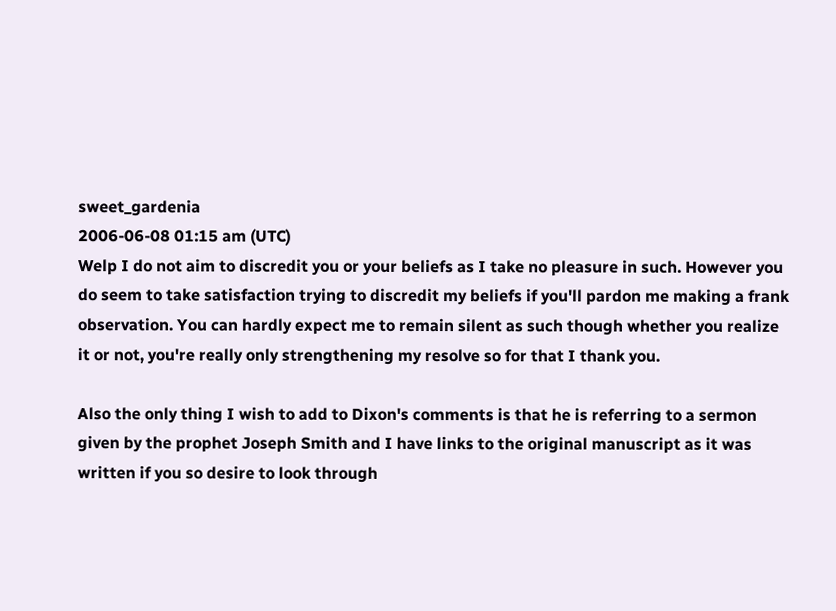sweet_gardenia
2006-06-08 01:15 am (UTC)
Welp I do not aim to discredit you or your beliefs as I take no pleasure in such. However you do seem to take satisfaction trying to discredit my beliefs if you'll pardon me making a frank observation. You can hardly expect me to remain silent as such though whether you realize it or not, you're really only strengthening my resolve so for that I thank you.

Also the only thing I wish to add to Dixon's comments is that he is referring to a sermon given by the prophet Joseph Smith and I have links to the original manuscript as it was written if you so desire to look through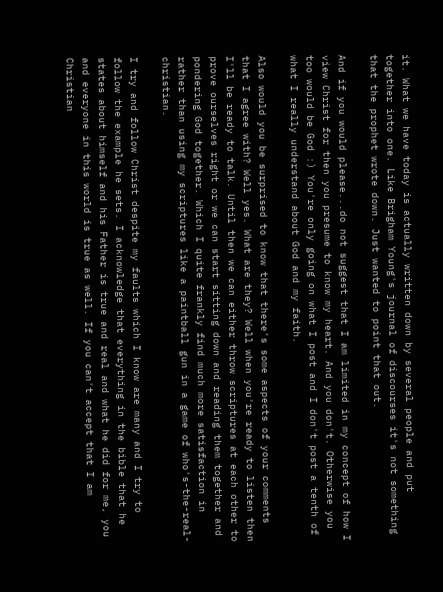it. What we have today is actually written down by several people and put together into one. Like Brigham Young's journal of discourses it's not something that the prophet wrote down. Just wanted to point that out.

And if you would please...do not suggest that I am limited in my concept of how I view Christ for then you presume to know my heart. And you don't. Otherwise you too would be God :) You're only going on what I post and I don't post a tenth of what I really understand about God and my faith.

Also would you be surprised to know that there's some aspects of your comments that I agree with? Well yes. What are they? Well when you're ready to listen then I'll be ready to talk. Until then we can either throw scriptures at each other to prove ourselves right or we can start sitting down and reading them together and pondering God together. Which I quite frankly find much more satisfaction in rather than using my scriptures like a paintball gun in a game of who's-the-real-christian.

I try and follow Christ despite my faults which I know are many and I try to follow the example he sets. I acknowledge that everything in the bible that he states about himself and his Father is true and real and what he did for me, you and everyone in this world is true as well. If you can't accept that I am Christian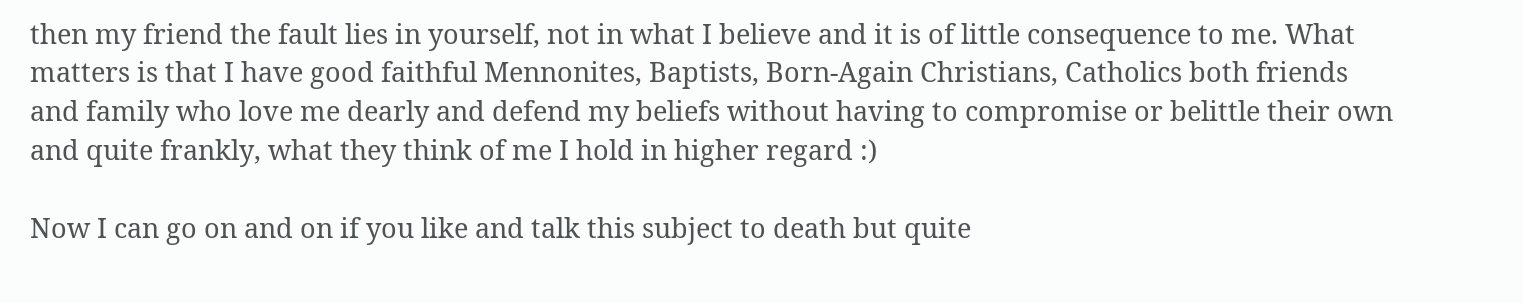then my friend the fault lies in yourself, not in what I believe and it is of little consequence to me. What matters is that I have good faithful Mennonites, Baptists, Born-Again Christians, Catholics both friends and family who love me dearly and defend my beliefs without having to compromise or belittle their own and quite frankly, what they think of me I hold in higher regard :)

Now I can go on and on if you like and talk this subject to death but quite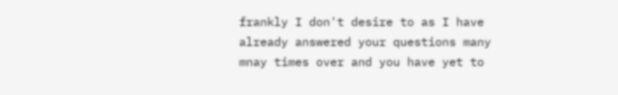frankly I don't desire to as I have already answered your questions many mnay times over and you have yet to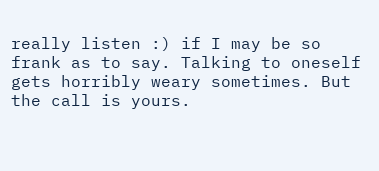really listen :) if I may be so frank as to say. Talking to oneself gets horribly weary sometimes. But the call is yours.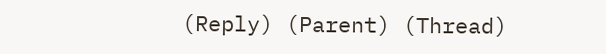(Reply) (Parent) (Thread)